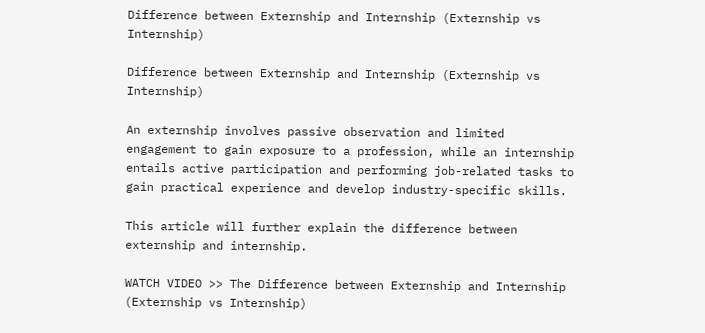Difference between Externship and Internship (Externship vs Internship)

Difference between Externship and Internship (Externship vs Internship)

An externship involves passive observation and limited engagement to gain exposure to a profession, while an internship entails active participation and performing job-related tasks to gain practical experience and develop industry-specific skills.

This article will further explain the difference between externship and internship.

WATCH VIDEO >> The Difference between Externship and Internship (Externship vs Internship)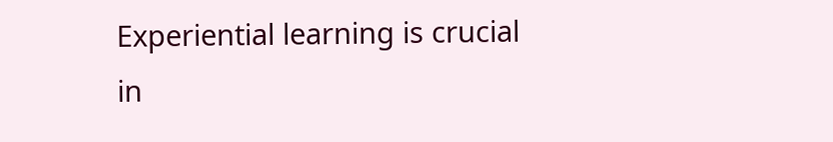Experiential learning is crucial in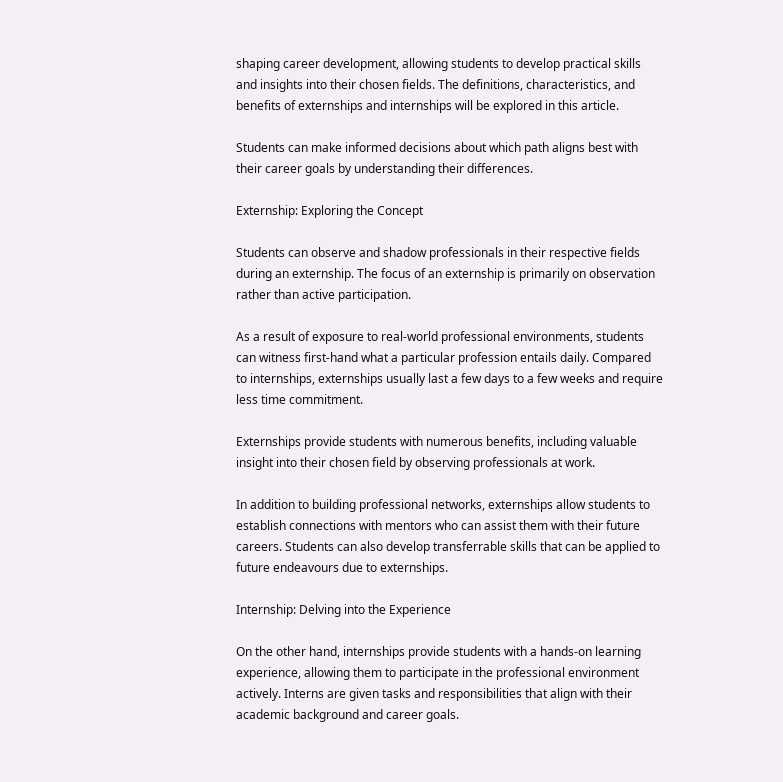shaping career development, allowing students to develop practical skills and insights into their chosen fields. The definitions, characteristics, and benefits of externships and internships will be explored in this article.

Students can make informed decisions about which path aligns best with their career goals by understanding their differences.

Externship: Exploring the Concept

Students can observe and shadow professionals in their respective fields during an externship. The focus of an externship is primarily on observation rather than active participation.

As a result of exposure to real-world professional environments, students can witness first-hand what a particular profession entails daily. Compared to internships, externships usually last a few days to a few weeks and require less time commitment.

Externships provide students with numerous benefits, including valuable insight into their chosen field by observing professionals at work.

In addition to building professional networks, externships allow students to establish connections with mentors who can assist them with their future careers. Students can also develop transferrable skills that can be applied to future endeavours due to externships.

Internship: Delving into the Experience

On the other hand, internships provide students with a hands-on learning experience, allowing them to participate in the professional environment actively. Interns are given tasks and responsibilities that align with their academic background and career goals.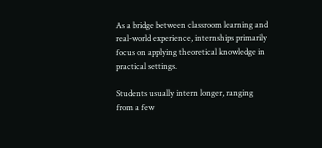As a bridge between classroom learning and real-world experience, internships primarily focus on applying theoretical knowledge in practical settings.

Students usually intern longer, ranging from a few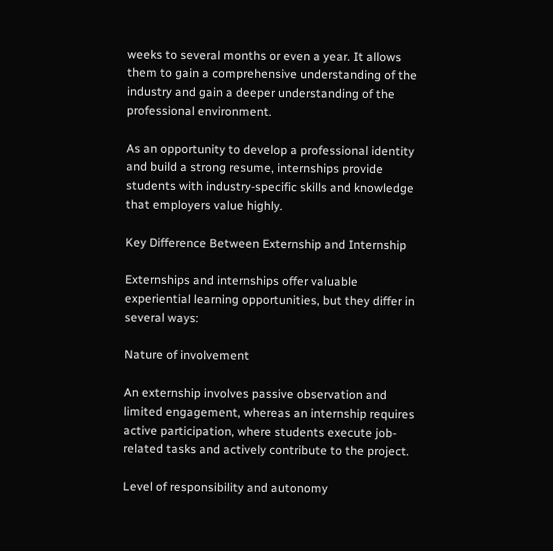weeks to several months or even a year. It allows them to gain a comprehensive understanding of the industry and gain a deeper understanding of the professional environment.

As an opportunity to develop a professional identity and build a strong resume, internships provide students with industry-specific skills and knowledge that employers value highly.

Key Difference Between Externship and Internship

Externships and internships offer valuable experiential learning opportunities, but they differ in several ways:

Nature of involvement

An externship involves passive observation and limited engagement, whereas an internship requires active participation, where students execute job-related tasks and actively contribute to the project.

Level of responsibility and autonomy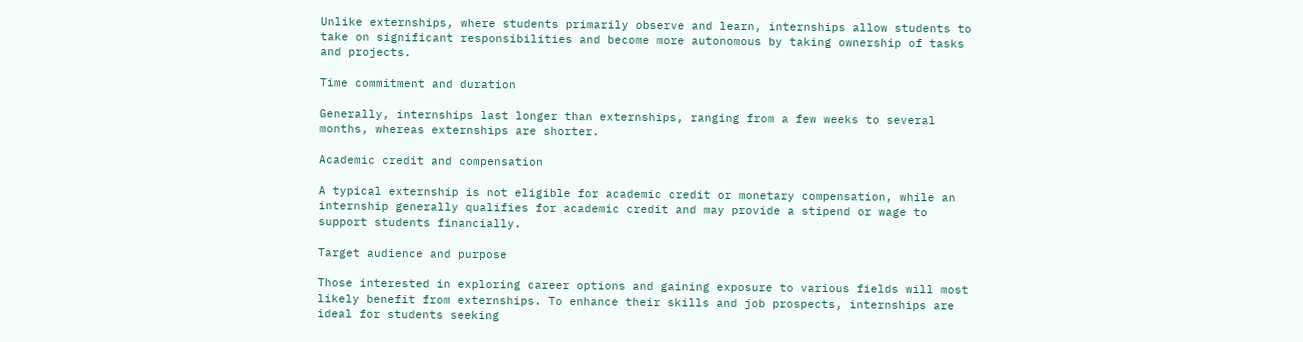Unlike externships, where students primarily observe and learn, internships allow students to take on significant responsibilities and become more autonomous by taking ownership of tasks and projects.

Time commitment and duration

Generally, internships last longer than externships, ranging from a few weeks to several months, whereas externships are shorter.

Academic credit and compensation

A typical externship is not eligible for academic credit or monetary compensation, while an internship generally qualifies for academic credit and may provide a stipend or wage to support students financially.

Target audience and purpose

Those interested in exploring career options and gaining exposure to various fields will most likely benefit from externships. To enhance their skills and job prospects, internships are ideal for students seeking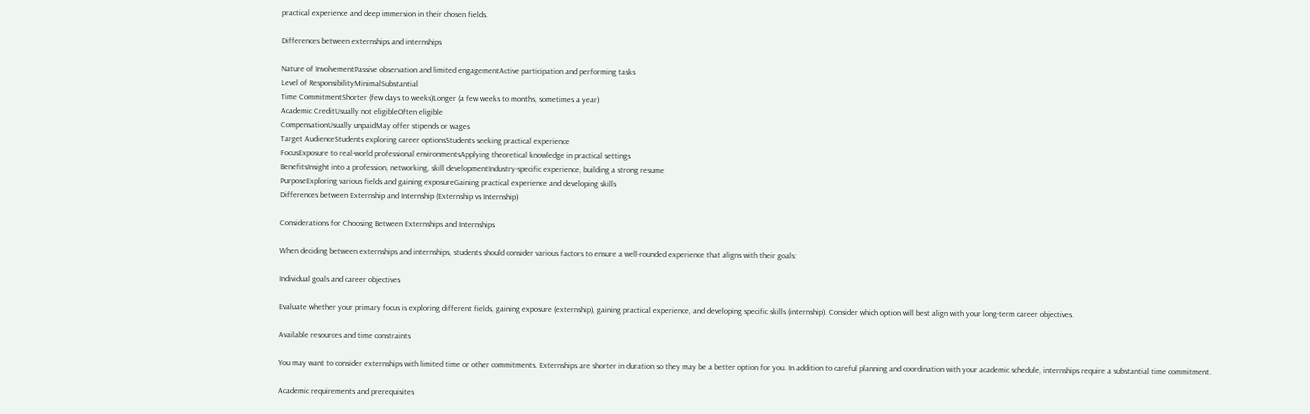practical experience and deep immersion in their chosen fields.

Differences between externships and internships

Nature of InvolvementPassive observation and limited engagementActive participation and performing tasks
Level of ResponsibilityMinimalSubstantial
Time CommitmentShorter (few days to weeks)Longer (a few weeks to months, sometimes a year)
Academic CreditUsually not eligibleOften eligible
CompensationUsually unpaidMay offer stipends or wages
Target AudienceStudents exploring career optionsStudents seeking practical experience
FocusExposure to real-world professional environmentsApplying theoretical knowledge in practical settings
BenefitsInsight into a profession, networking, skill developmentIndustry-specific experience, building a strong resume
PurposeExploring various fields and gaining exposureGaining practical experience and developing skills
Differences between Externship and Internship (Externship vs Internship)

Considerations for Choosing Between Externships and Internships

When deciding between externships and internships, students should consider various factors to ensure a well-rounded experience that aligns with their goals:

Individual goals and career objectives

Evaluate whether your primary focus is exploring different fields, gaining exposure (externship), gaining practical experience, and developing specific skills (internship). Consider which option will best align with your long-term career objectives.

Available resources and time constraints

You may want to consider externships with limited time or other commitments. Externships are shorter in duration so they may be a better option for you. In addition to careful planning and coordination with your academic schedule, internships require a substantial time commitment.

Academic requirements and prerequisites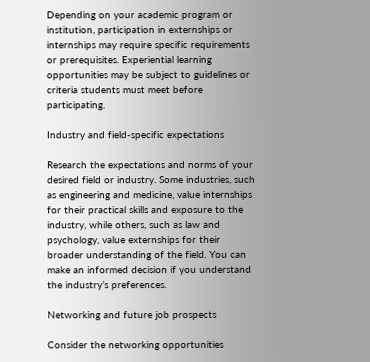Depending on your academic program or institution, participation in externships or internships may require specific requirements or prerequisites. Experiential learning opportunities may be subject to guidelines or criteria students must meet before participating.

Industry and field-specific expectations

Research the expectations and norms of your desired field or industry. Some industries, such as engineering and medicine, value internships for their practical skills and exposure to the industry, while others, such as law and psychology, value externships for their broader understanding of the field. You can make an informed decision if you understand the industry’s preferences.

Networking and future job prospects

Consider the networking opportunities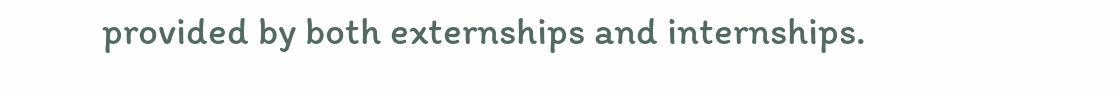provided by both externships and internships.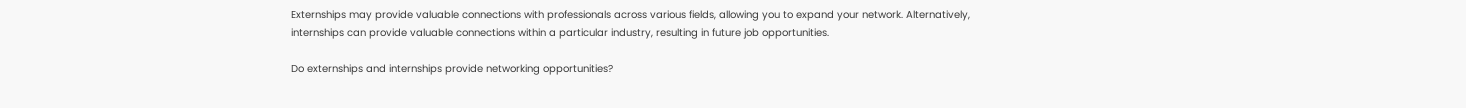Externships may provide valuable connections with professionals across various fields, allowing you to expand your network. Alternatively, internships can provide valuable connections within a particular industry, resulting in future job opportunities.

Do externships and internships provide networking opportunities?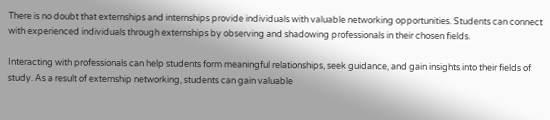There is no doubt that externships and internships provide individuals with valuable networking opportunities. Students can connect with experienced individuals through externships by observing and shadowing professionals in their chosen fields.

Interacting with professionals can help students form meaningful relationships, seek guidance, and gain insights into their fields of study. As a result of externship networking, students can gain valuable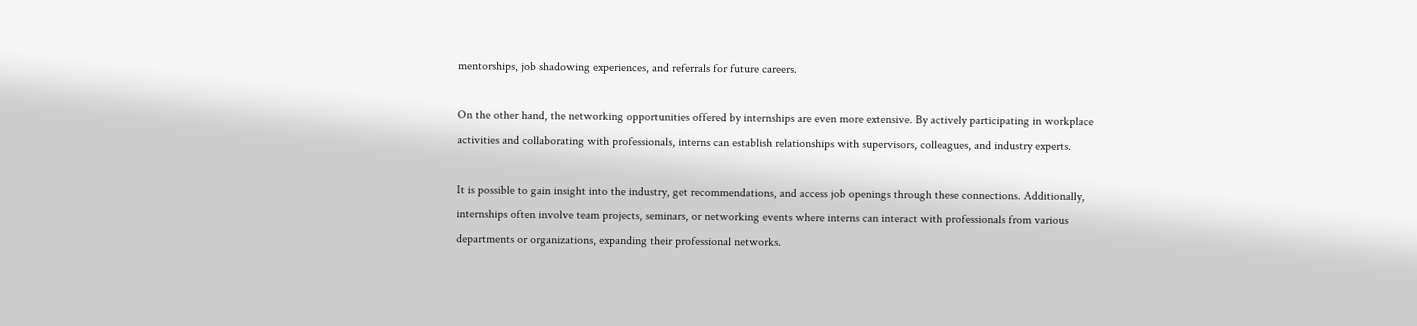mentorships, job shadowing experiences, and referrals for future careers.

On the other hand, the networking opportunities offered by internships are even more extensive. By actively participating in workplace activities and collaborating with professionals, interns can establish relationships with supervisors, colleagues, and industry experts.

It is possible to gain insight into the industry, get recommendations, and access job openings through these connections. Additionally, internships often involve team projects, seminars, or networking events where interns can interact with professionals from various departments or organizations, expanding their professional networks.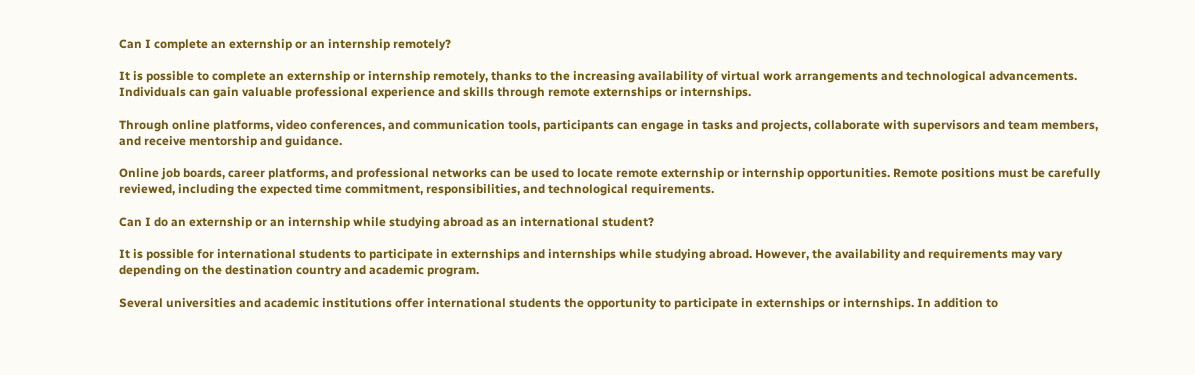Can I complete an externship or an internship remotely?

It is possible to complete an externship or internship remotely, thanks to the increasing availability of virtual work arrangements and technological advancements. Individuals can gain valuable professional experience and skills through remote externships or internships.

Through online platforms, video conferences, and communication tools, participants can engage in tasks and projects, collaborate with supervisors and team members, and receive mentorship and guidance.

Online job boards, career platforms, and professional networks can be used to locate remote externship or internship opportunities. Remote positions must be carefully reviewed, including the expected time commitment, responsibilities, and technological requirements.

Can I do an externship or an internship while studying abroad as an international student?

It is possible for international students to participate in externships and internships while studying abroad. However, the availability and requirements may vary depending on the destination country and academic program.

Several universities and academic institutions offer international students the opportunity to participate in externships or internships. In addition to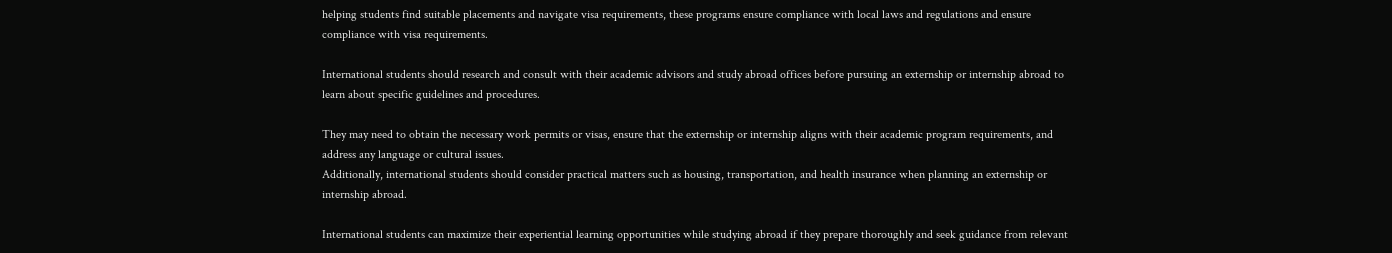helping students find suitable placements and navigate visa requirements, these programs ensure compliance with local laws and regulations and ensure compliance with visa requirements.

International students should research and consult with their academic advisors and study abroad offices before pursuing an externship or internship abroad to learn about specific guidelines and procedures.

They may need to obtain the necessary work permits or visas, ensure that the externship or internship aligns with their academic program requirements, and address any language or cultural issues.
Additionally, international students should consider practical matters such as housing, transportation, and health insurance when planning an externship or internship abroad.

International students can maximize their experiential learning opportunities while studying abroad if they prepare thoroughly and seek guidance from relevant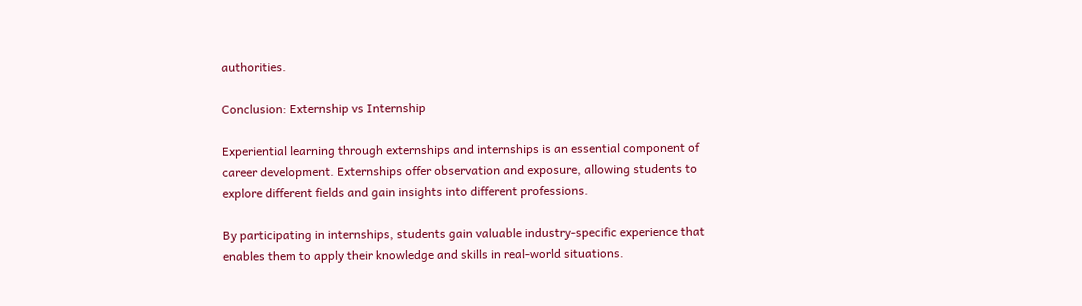authorities.

Conclusion: Externship vs Internship

Experiential learning through externships and internships is an essential component of career development. Externships offer observation and exposure, allowing students to explore different fields and gain insights into different professions.

By participating in internships, students gain valuable industry-specific experience that enables them to apply their knowledge and skills in real-world situations.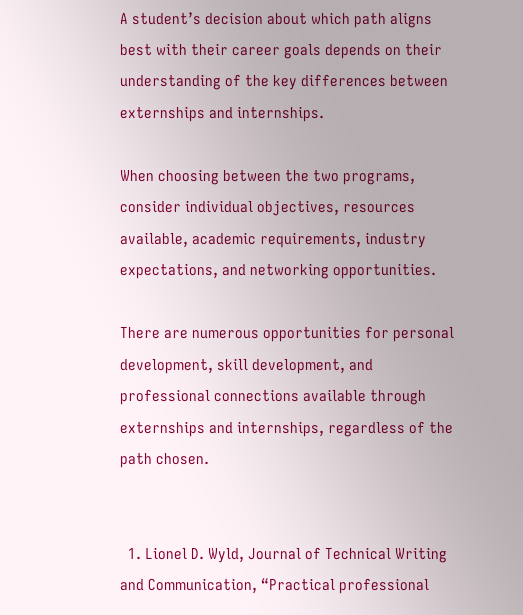A student’s decision about which path aligns best with their career goals depends on their understanding of the key differences between externships and internships.

When choosing between the two programs, consider individual objectives, resources available, academic requirements, industry expectations, and networking opportunities.

There are numerous opportunities for personal development, skill development, and professional connections available through externships and internships, regardless of the path chosen.


  1. Lionel D. Wyld, Journal of Technical Writing and Communication, “Practical professional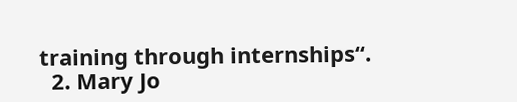training through internships“.
  2. Mary Jo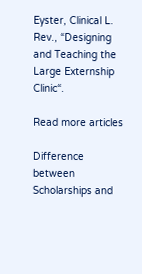Eyster, Clinical L. Rev., “Designing and Teaching the Large Externship Clinic“.

Read more articles

Difference between Scholarships and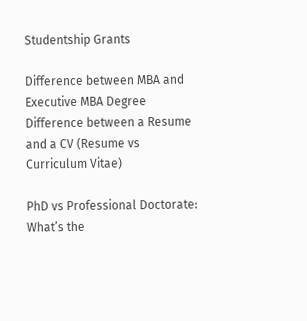Studentship Grants

Difference between MBA and Executive MBA Degree
Difference between a Resume and a CV (Resume vs Curriculum Vitae)

PhD vs Professional Doctorate: What’s the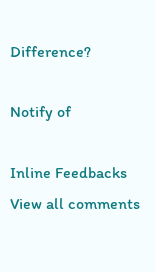Difference?

Notify of

Inline Feedbacks
View all comments